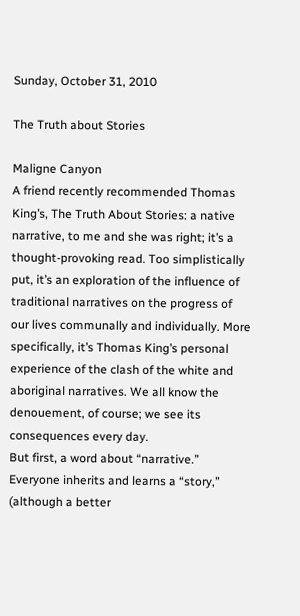Sunday, October 31, 2010

The Truth about Stories

Maligne Canyon
A friend recently recommended Thomas King’s, The Truth About Stories: a native narrative, to me and she was right; it’s a thought-provoking read. Too simplistically put, it’s an exploration of the influence of traditional narratives on the progress of our lives communally and individually. More specifically, it’s Thomas King’s personal experience of the clash of the white and aboriginal narratives. We all know the denouement, of course; we see its consequences every day.
But first, a word about “narrative.” Everyone inherits and learns a “story,” (although a better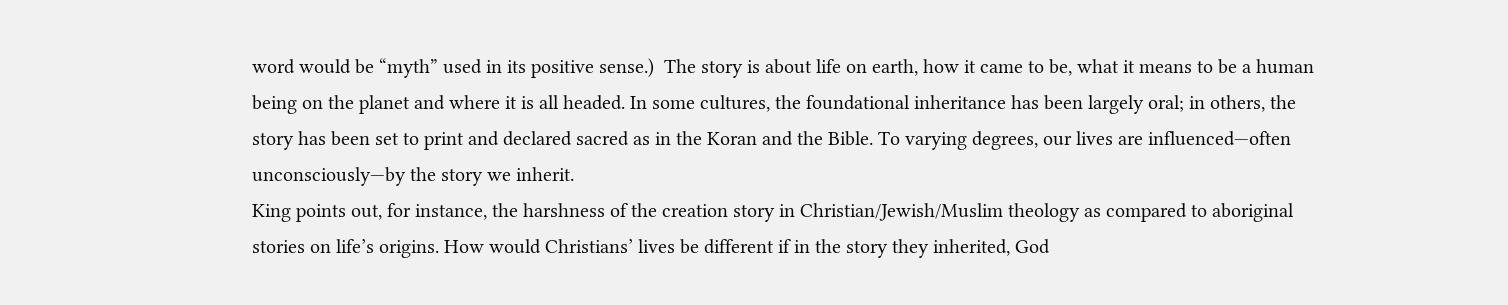word would be “myth” used in its positive sense.)  The story is about life on earth, how it came to be, what it means to be a human being on the planet and where it is all headed. In some cultures, the foundational inheritance has been largely oral; in others, the story has been set to print and declared sacred as in the Koran and the Bible. To varying degrees, our lives are influenced—often unconsciously—by the story we inherit.
King points out, for instance, the harshness of the creation story in Christian/Jewish/Muslim theology as compared to aboriginal stories on life’s origins. How would Christians’ lives be different if in the story they inherited, God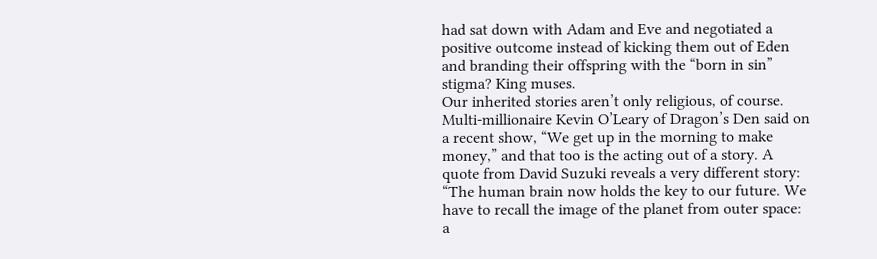had sat down with Adam and Eve and negotiated a positive outcome instead of kicking them out of Eden and branding their offspring with the “born in sin” stigma? King muses.
Our inherited stories aren’t only religious, of course. Multi-millionaire Kevin O’Leary of Dragon’s Den said on a recent show, “We get up in the morning to make money,” and that too is the acting out of a story. A quote from David Suzuki reveals a very different story: “The human brain now holds the key to our future. We have to recall the image of the planet from outer space: a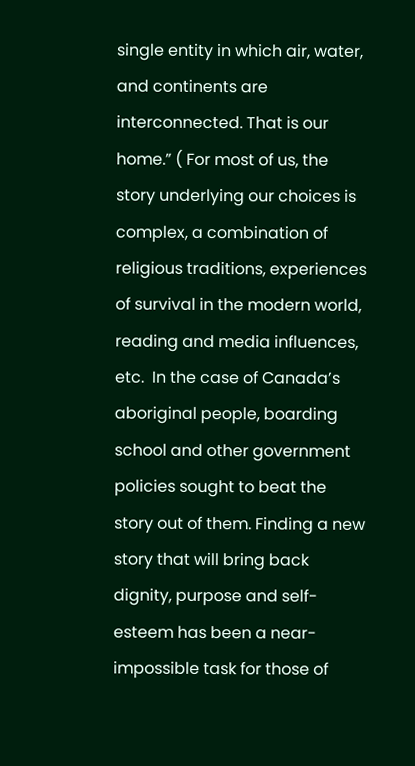single entity in which air, water, and continents are interconnected. That is our home.” ( For most of us, the story underlying our choices is complex, a combination of religious traditions, experiences of survival in the modern world, reading and media influences, etc.  In the case of Canada’s aboriginal people, boarding school and other government policies sought to beat the story out of them. Finding a new story that will bring back dignity, purpose and self-esteem has been a near-impossible task for those of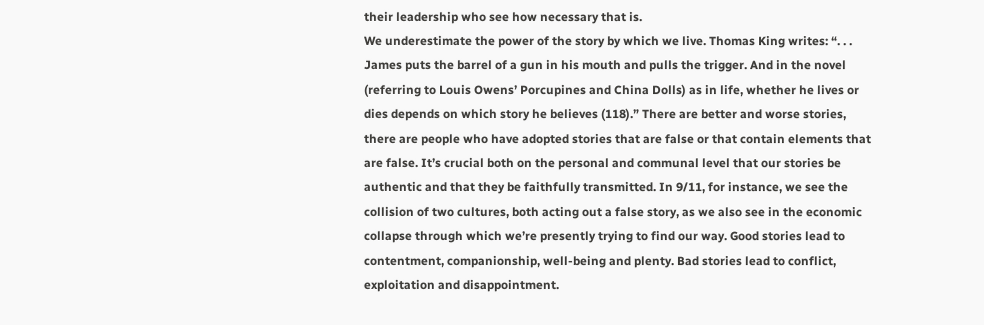their leadership who see how necessary that is.
We underestimate the power of the story by which we live. Thomas King writes: “. . . James puts the barrel of a gun in his mouth and pulls the trigger. And in the novel (referring to Louis Owens’ Porcupines and China Dolls) as in life, whether he lives or dies depends on which story he believes (118).” There are better and worse stories, there are people who have adopted stories that are false or that contain elements that are false. It’s crucial both on the personal and communal level that our stories be authentic and that they be faithfully transmitted. In 9/11, for instance, we see the collision of two cultures, both acting out a false story, as we also see in the economic collapse through which we’re presently trying to find our way. Good stories lead to contentment, companionship, well-being and plenty. Bad stories lead to conflict, exploitation and disappointment.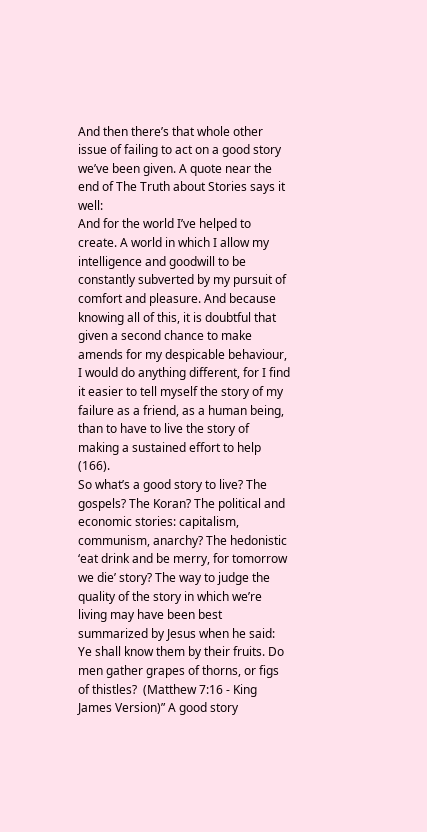And then there’s that whole other issue of failing to act on a good story we’ve been given. A quote near the end of The Truth about Stories says it well:
And for the world I’ve helped to create. A world in which I allow my intelligence and goodwill to be constantly subverted by my pursuit of comfort and pleasure. And because knowing all of this, it is doubtful that given a second chance to make amends for my despicable behaviour, I would do anything different, for I find it easier to tell myself the story of my failure as a friend, as a human being, than to have to live the story of making a sustained effort to help (166).
So what’s a good story to live? The gospels? The Koran? The political and economic stories: capitalism, communism, anarchy? The hedonistic ‘eat drink and be merry, for tomorrow we die’ story? The way to judge the quality of the story in which we’re living may have been best summarized by Jesus when he said:  Ye shall know them by their fruits. Do men gather grapes of thorns, or figs of thistles?  (Matthew 7:16 - King James Version)” A good story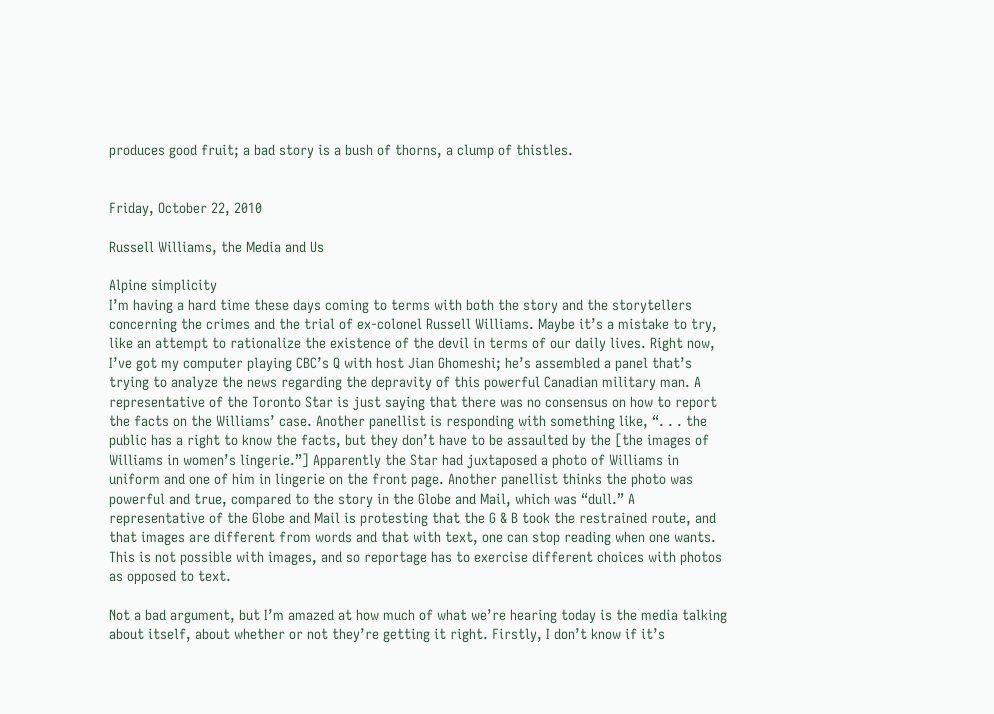produces good fruit; a bad story is a bush of thorns, a clump of thistles.


Friday, October 22, 2010

Russell Williams, the Media and Us

Alpine simplicity
I’m having a hard time these days coming to terms with both the story and the storytellers concerning the crimes and the trial of ex-colonel Russell Williams. Maybe it’s a mistake to try, like an attempt to rationalize the existence of the devil in terms of our daily lives. Right now, I’ve got my computer playing CBC’s Q with host Jian Ghomeshi; he’s assembled a panel that’s trying to analyze the news regarding the depravity of this powerful Canadian military man. A representative of the Toronto Star is just saying that there was no consensus on how to report the facts on the Williams’ case. Another panellist is responding with something like, “. . . the public has a right to know the facts, but they don’t have to be assaulted by the [the images of Williams in women’s lingerie.”] Apparently the Star had juxtaposed a photo of Williams in uniform and one of him in lingerie on the front page. Another panellist thinks the photo was powerful and true, compared to the story in the Globe and Mail, which was “dull.” A representative of the Globe and Mail is protesting that the G & B took the restrained route, and that images are different from words and that with text, one can stop reading when one wants. This is not possible with images, and so reportage has to exercise different choices with photos as opposed to text.

Not a bad argument, but I’m amazed at how much of what we’re hearing today is the media talking about itself, about whether or not they’re getting it right. Firstly, I don’t know if it’s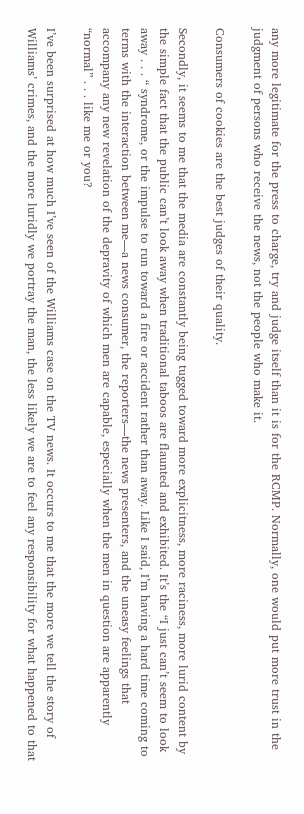any more legitimate for the press to charge, try and judge itself than it is for the RCMP. Normally, one would put more trust in the judgment of persons who receive the news, not the people who make it.

Consumers of cookies are the best judges of their quality.

Secondly, it seems to me that the media are constantly being tugged toward more explicitness, more raciness, more lurid content by the simple fact that the public can’t look away when traditional taboos are flaunted and exhibited. It’s the “I just can’t seem to look away . . . “ syndrome, or the impulse to run toward a fire or accident rather than away. Like I said, I’m having a hard time coming to terms with the interaction between me—a news consumer, the reporters—the news presenters, and the uneasy feelings that accompany any new revelation of the depravity of which men are capable, especially when the men in question are apparently “normal” . . . like me or you?

I’ve been surprised at how much I’ve seen of the Williams case on the TV news. It occurs to me that the more we tell the story of Williams’ crimes, and the more luridly we portray the man, the less likely we are to feel any responsibility for what happened to that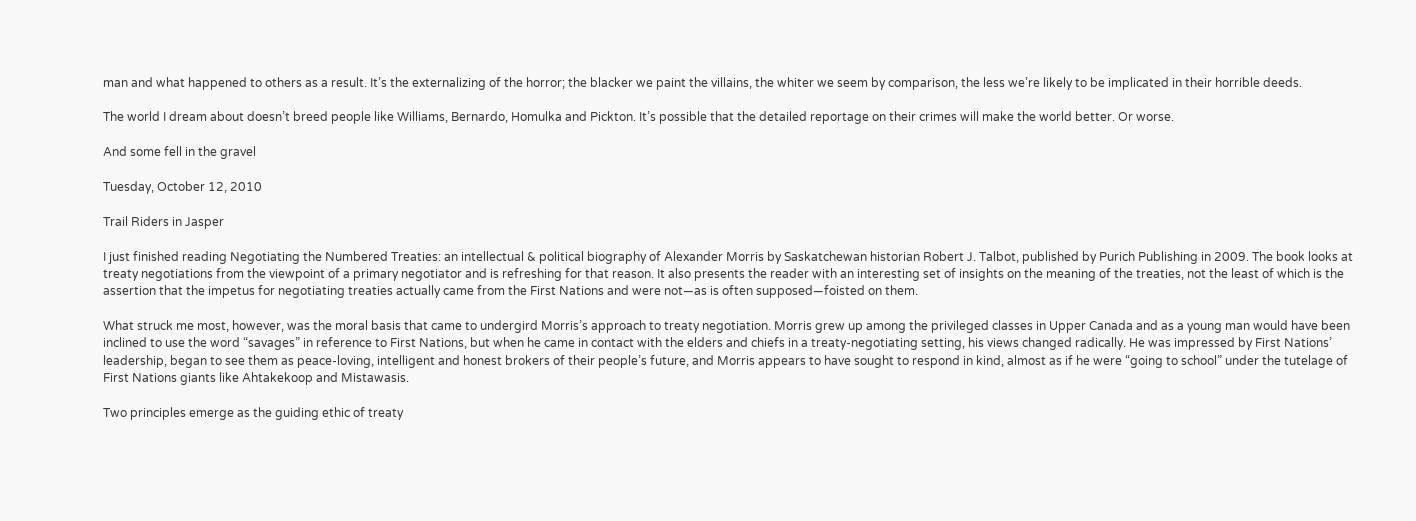man and what happened to others as a result. It’s the externalizing of the horror; the blacker we paint the villains, the whiter we seem by comparison, the less we’re likely to be implicated in their horrible deeds.

The world I dream about doesn’t breed people like Williams, Bernardo, Homulka and Pickton. It’s possible that the detailed reportage on their crimes will make the world better. Or worse.

And some fell in the gravel

Tuesday, October 12, 2010

Trail Riders in Jasper

I just finished reading Negotiating the Numbered Treaties: an intellectual & political biography of Alexander Morris by Saskatchewan historian Robert J. Talbot, published by Purich Publishing in 2009. The book looks at treaty negotiations from the viewpoint of a primary negotiator and is refreshing for that reason. It also presents the reader with an interesting set of insights on the meaning of the treaties, not the least of which is the assertion that the impetus for negotiating treaties actually came from the First Nations and were not—as is often supposed—foisted on them.

What struck me most, however, was the moral basis that came to undergird Morris’s approach to treaty negotiation. Morris grew up among the privileged classes in Upper Canada and as a young man would have been inclined to use the word “savages” in reference to First Nations, but when he came in contact with the elders and chiefs in a treaty-negotiating setting, his views changed radically. He was impressed by First Nations’ leadership, began to see them as peace-loving, intelligent and honest brokers of their people’s future, and Morris appears to have sought to respond in kind, almost as if he were “going to school” under the tutelage of First Nations giants like Ahtakekoop and Mistawasis.

Two principles emerge as the guiding ethic of treaty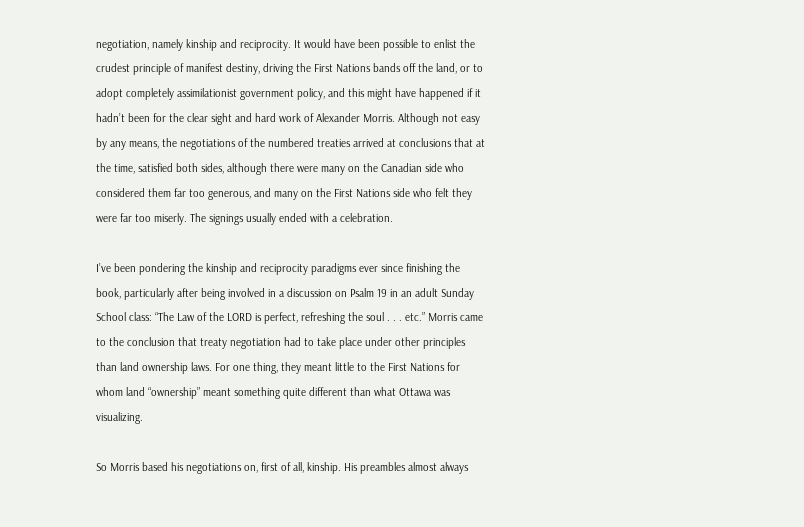negotiation, namely kinship and reciprocity. It would have been possible to enlist the crudest principle of manifest destiny, driving the First Nations bands off the land, or to adopt completely assimilationist government policy, and this might have happened if it hadn’t been for the clear sight and hard work of Alexander Morris. Although not easy by any means, the negotiations of the numbered treaties arrived at conclusions that at the time, satisfied both sides, although there were many on the Canadian side who considered them far too generous, and many on the First Nations side who felt they were far too miserly. The signings usually ended with a celebration.

I’ve been pondering the kinship and reciprocity paradigms ever since finishing the book, particularly after being involved in a discussion on Psalm 19 in an adult Sunday School class: “The Law of the LORD is perfect, refreshing the soul . . . etc.” Morris came to the conclusion that treaty negotiation had to take place under other principles than land ownership laws. For one thing, they meant little to the First Nations for whom land “ownership” meant something quite different than what Ottawa was visualizing.

So Morris based his negotiations on, first of all, kinship. His preambles almost always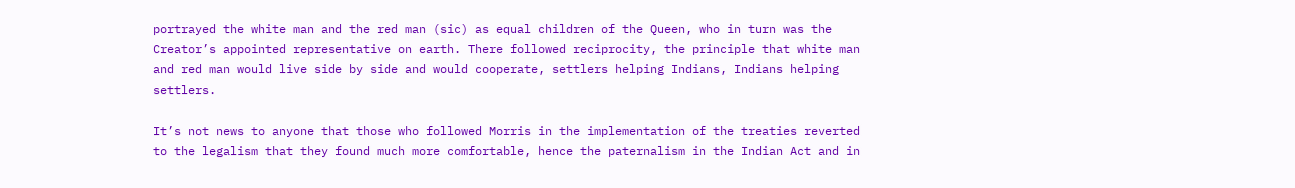portrayed the white man and the red man (sic) as equal children of the Queen, who in turn was the Creator’s appointed representative on earth. There followed reciprocity, the principle that white man and red man would live side by side and would cooperate, settlers helping Indians, Indians helping settlers.

It’s not news to anyone that those who followed Morris in the implementation of the treaties reverted to the legalism that they found much more comfortable, hence the paternalism in the Indian Act and in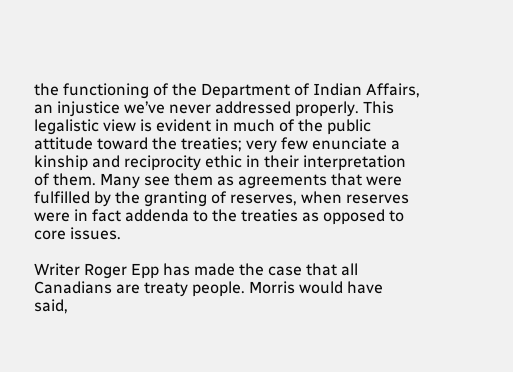the functioning of the Department of Indian Affairs, an injustice we’ve never addressed properly. This legalistic view is evident in much of the public attitude toward the treaties; very few enunciate a kinship and reciprocity ethic in their interpretation of them. Many see them as agreements that were fulfilled by the granting of reserves, when reserves were in fact addenda to the treaties as opposed to core issues.

Writer Roger Epp has made the case that all Canadians are treaty people. Morris would have said,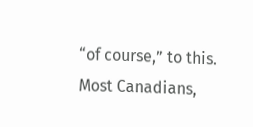“of course,” to this. Most Canadians,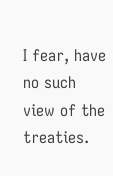I fear, have no such view of the treaties.